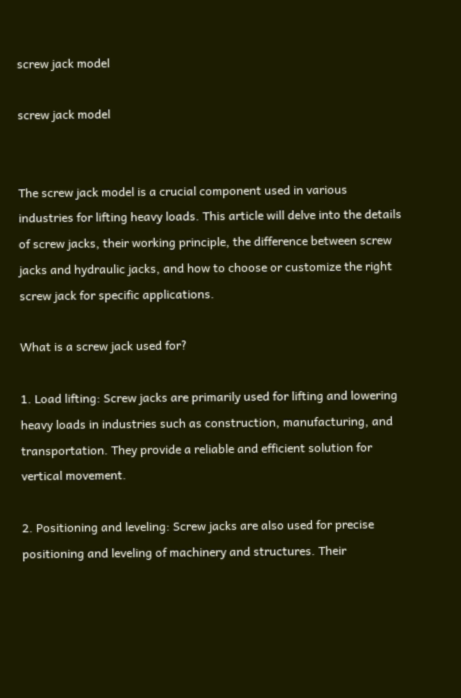screw jack model

screw jack model


The screw jack model is a crucial component used in various industries for lifting heavy loads. This article will delve into the details of screw jacks, their working principle, the difference between screw jacks and hydraulic jacks, and how to choose or customize the right screw jack for specific applications.

What is a screw jack used for?

1. Load lifting: Screw jacks are primarily used for lifting and lowering heavy loads in industries such as construction, manufacturing, and transportation. They provide a reliable and efficient solution for vertical movement.

2. Positioning and leveling: Screw jacks are also used for precise positioning and leveling of machinery and structures. Their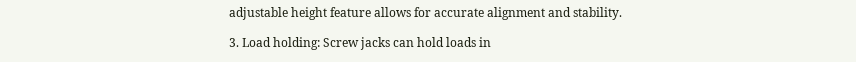adjustable height feature allows for accurate alignment and stability.

3. Load holding: Screw jacks can hold loads in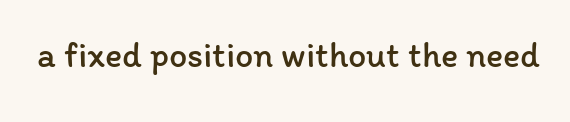a fixed position without the need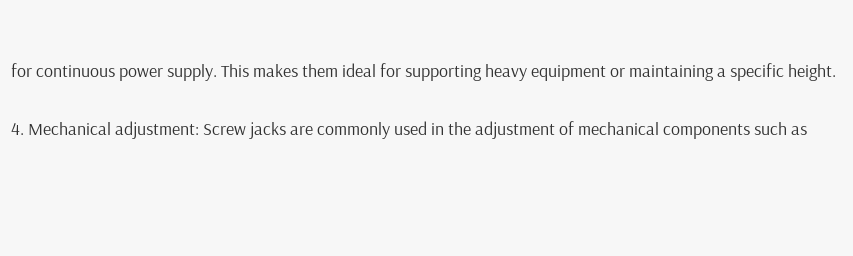for continuous power supply. This makes them ideal for supporting heavy equipment or maintaining a specific height.

4. Mechanical adjustment: Screw jacks are commonly used in the adjustment of mechanical components such as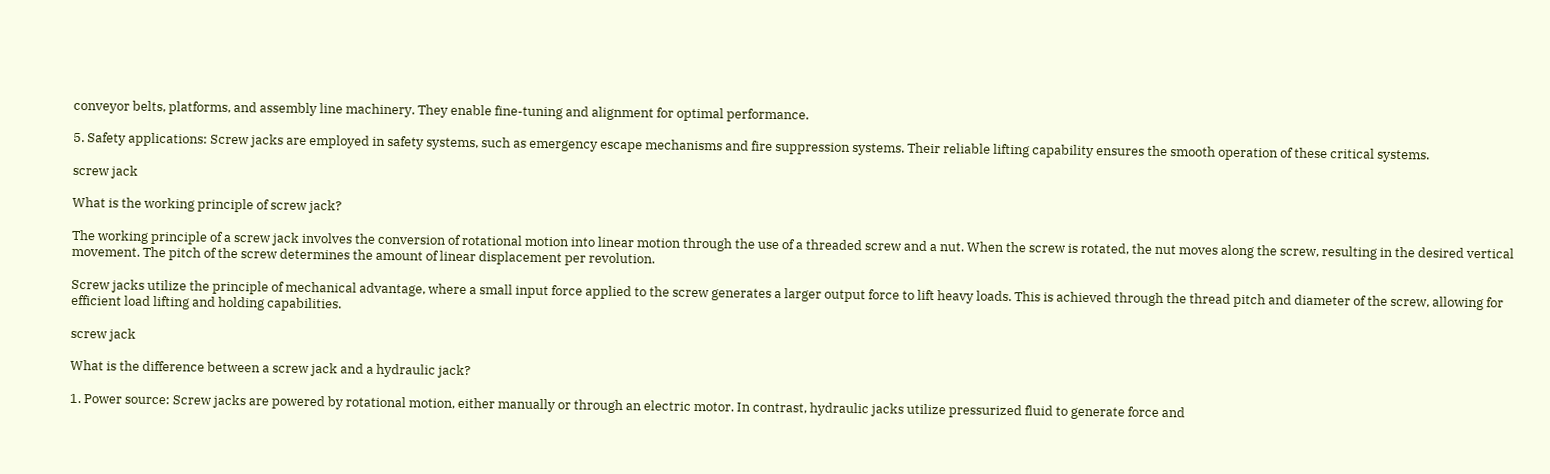conveyor belts, platforms, and assembly line machinery. They enable fine-tuning and alignment for optimal performance.

5. Safety applications: Screw jacks are employed in safety systems, such as emergency escape mechanisms and fire suppression systems. Their reliable lifting capability ensures the smooth operation of these critical systems.

screw jack

What is the working principle of screw jack?

The working principle of a screw jack involves the conversion of rotational motion into linear motion through the use of a threaded screw and a nut. When the screw is rotated, the nut moves along the screw, resulting in the desired vertical movement. The pitch of the screw determines the amount of linear displacement per revolution.

Screw jacks utilize the principle of mechanical advantage, where a small input force applied to the screw generates a larger output force to lift heavy loads. This is achieved through the thread pitch and diameter of the screw, allowing for efficient load lifting and holding capabilities.

screw jack

What is the difference between a screw jack and a hydraulic jack?

1. Power source: Screw jacks are powered by rotational motion, either manually or through an electric motor. In contrast, hydraulic jacks utilize pressurized fluid to generate force and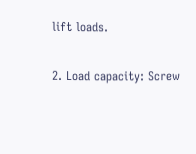lift loads.

2. Load capacity: Screw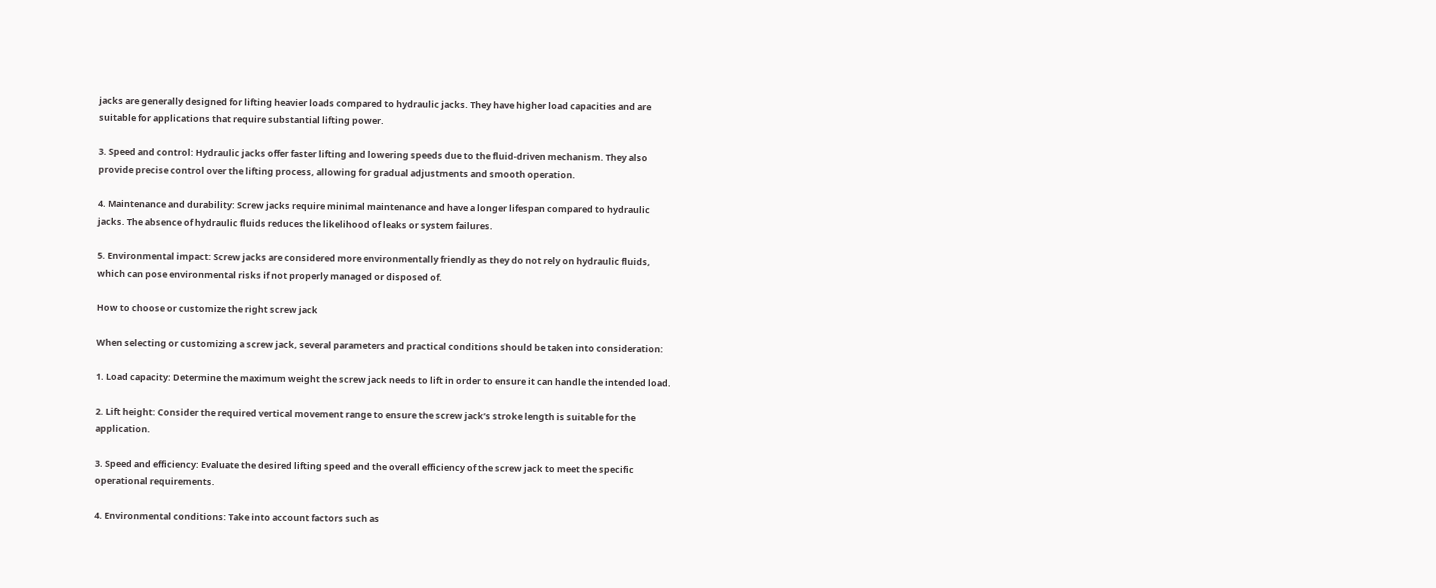jacks are generally designed for lifting heavier loads compared to hydraulic jacks. They have higher load capacities and are suitable for applications that require substantial lifting power.

3. Speed and control: Hydraulic jacks offer faster lifting and lowering speeds due to the fluid-driven mechanism. They also provide precise control over the lifting process, allowing for gradual adjustments and smooth operation.

4. Maintenance and durability: Screw jacks require minimal maintenance and have a longer lifespan compared to hydraulic jacks. The absence of hydraulic fluids reduces the likelihood of leaks or system failures.

5. Environmental impact: Screw jacks are considered more environmentally friendly as they do not rely on hydraulic fluids, which can pose environmental risks if not properly managed or disposed of.

How to choose or customize the right screw jack

When selecting or customizing a screw jack, several parameters and practical conditions should be taken into consideration:

1. Load capacity: Determine the maximum weight the screw jack needs to lift in order to ensure it can handle the intended load.

2. Lift height: Consider the required vertical movement range to ensure the screw jack’s stroke length is suitable for the application.

3. Speed and efficiency: Evaluate the desired lifting speed and the overall efficiency of the screw jack to meet the specific operational requirements.

4. Environmental conditions: Take into account factors such as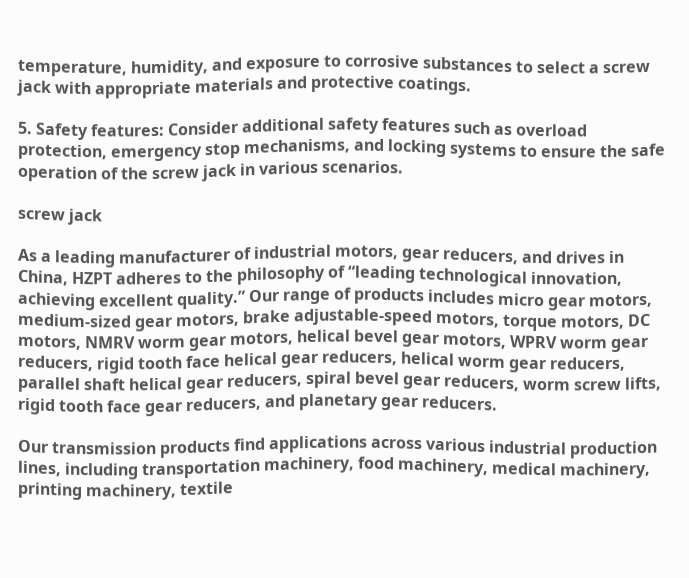temperature, humidity, and exposure to corrosive substances to select a screw jack with appropriate materials and protective coatings.

5. Safety features: Consider additional safety features such as overload protection, emergency stop mechanisms, and locking systems to ensure the safe operation of the screw jack in various scenarios.

screw jack

As a leading manufacturer of industrial motors, gear reducers, and drives in China, HZPT adheres to the philosophy of “leading technological innovation, achieving excellent quality.” Our range of products includes micro gear motors, medium-sized gear motors, brake adjustable-speed motors, torque motors, DC motors, NMRV worm gear motors, helical bevel gear motors, WPRV worm gear reducers, rigid tooth face helical gear reducers, helical worm gear reducers, parallel shaft helical gear reducers, spiral bevel gear reducers, worm screw lifts, rigid tooth face gear reducers, and planetary gear reducers.

Our transmission products find applications across various industrial production lines, including transportation machinery, food machinery, medical machinery, printing machinery, textile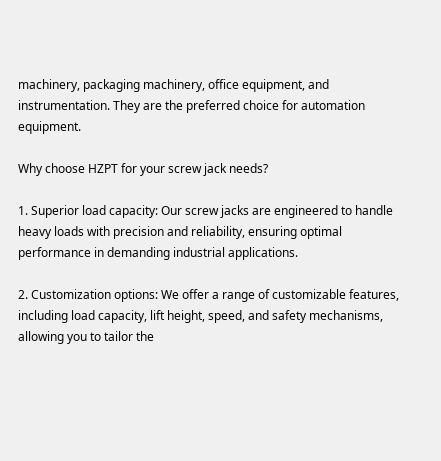machinery, packaging machinery, office equipment, and instrumentation. They are the preferred choice for automation equipment.

Why choose HZPT for your screw jack needs?

1. Superior load capacity: Our screw jacks are engineered to handle heavy loads with precision and reliability, ensuring optimal performance in demanding industrial applications.

2. Customization options: We offer a range of customizable features, including load capacity, lift height, speed, and safety mechanisms, allowing you to tailor the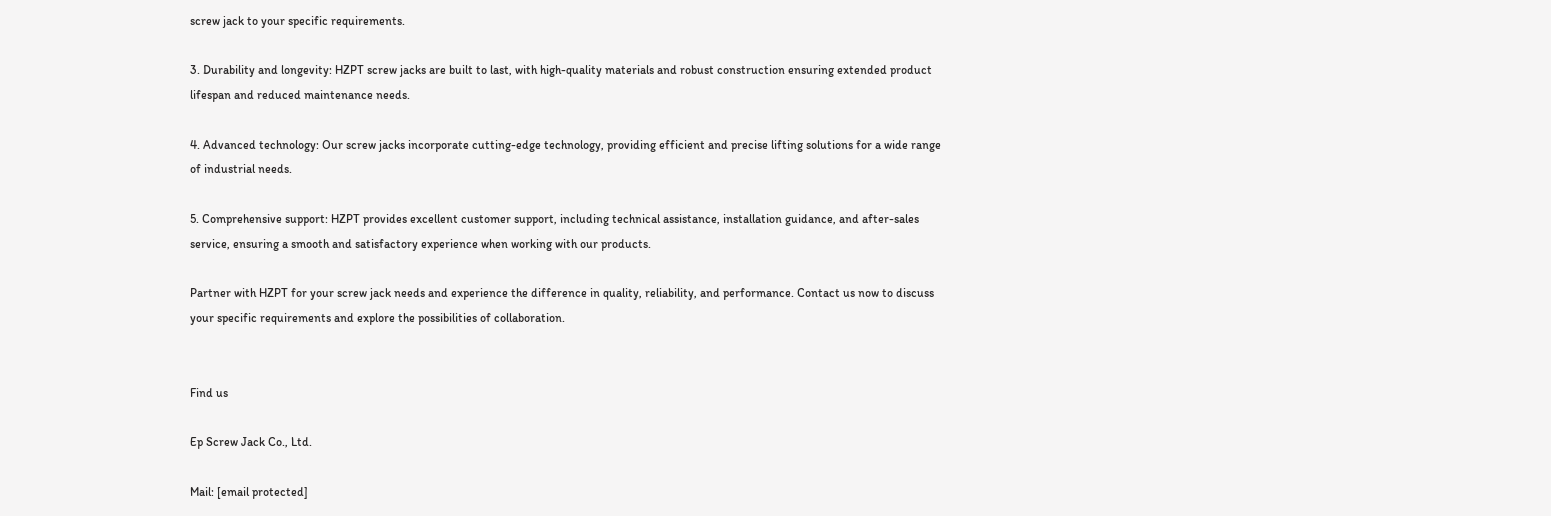screw jack to your specific requirements.

3. Durability and longevity: HZPT screw jacks are built to last, with high-quality materials and robust construction ensuring extended product lifespan and reduced maintenance needs.

4. Advanced technology: Our screw jacks incorporate cutting-edge technology, providing efficient and precise lifting solutions for a wide range of industrial needs.

5. Comprehensive support: HZPT provides excellent customer support, including technical assistance, installation guidance, and after-sales service, ensuring a smooth and satisfactory experience when working with our products.

Partner with HZPT for your screw jack needs and experience the difference in quality, reliability, and performance. Contact us now to discuss your specific requirements and explore the possibilities of collaboration.


Find us

Ep Screw Jack Co., Ltd.

Mail: [email protected]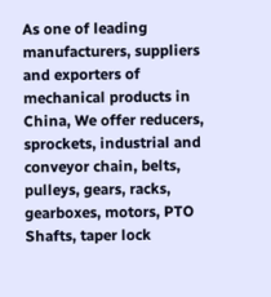As one of leading manufacturers, suppliers and exporters of mechanical products in China, We offer reducers, sprockets, industrial and conveyor chain, belts, pulleys, gears, racks, gearboxes, motors, PTO Shafts, taper lock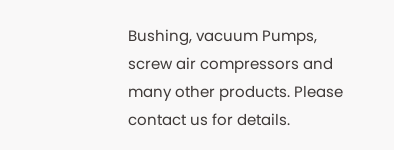Bushing, vacuum Pumps, screw air compressors and many other products. Please contact us for details.